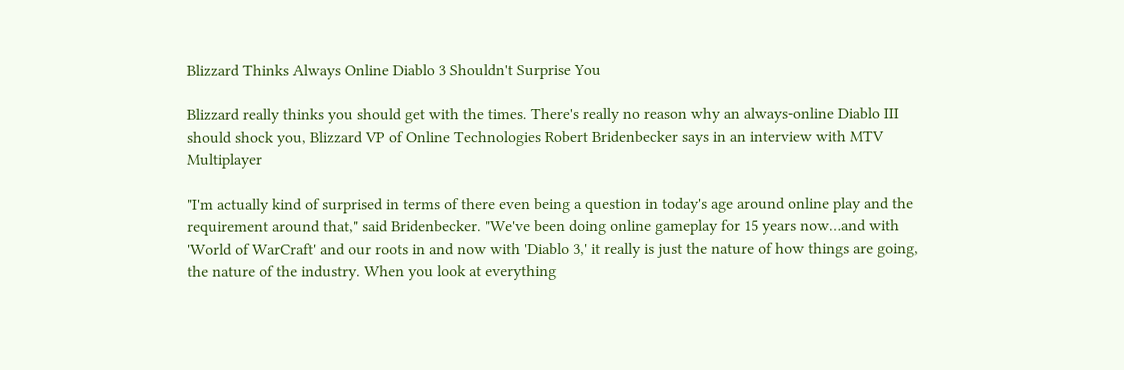Blizzard Thinks Always Online Diablo 3 Shouldn't Surprise You

Blizzard really thinks you should get with the times. There's really no reason why an always-online Diablo III should shock you, Blizzard VP of Online Technologies Robert Bridenbecker says in an interview with MTV Multiplayer

"I'm actually kind of surprised in terms of there even being a question in today's age around online play and the requirement around that," said Bridenbecker. "We've been doing online gameplay for 15 years now…and with 'World of WarCraft' and our roots in and now with 'Diablo 3,' it really is just the nature of how things are going, the nature of the industry. When you look at everything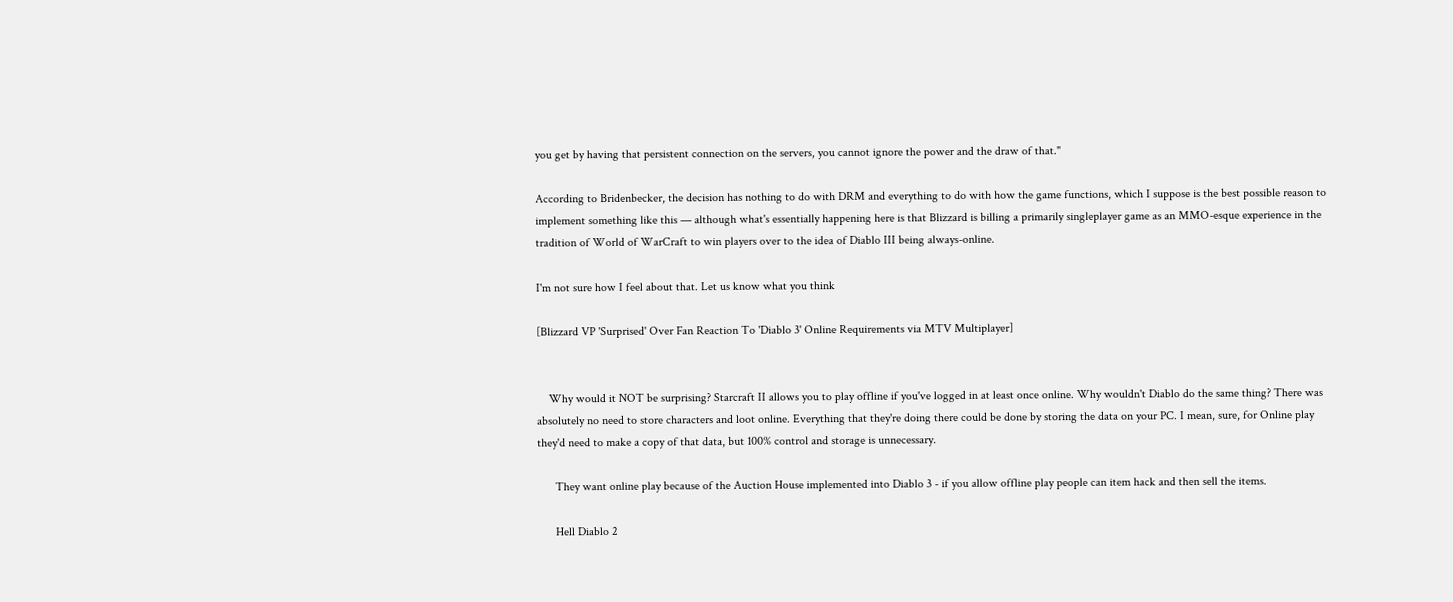you get by having that persistent connection on the servers, you cannot ignore the power and the draw of that."

According to Bridenbecker, the decision has nothing to do with DRM and everything to do with how the game functions, which I suppose is the best possible reason to implement something like this — although what's essentially happening here is that Blizzard is billing a primarily singleplayer game as an MMO-esque experience in the tradition of World of WarCraft to win players over to the idea of Diablo III being always-online.

I'm not sure how I feel about that. Let us know what you think

[Blizzard VP 'Surprised' Over Fan Reaction To 'Diablo 3' Online Requirements via MTV Multiplayer]


    Why would it NOT be surprising? Starcraft II allows you to play offline if you've logged in at least once online. Why wouldn't Diablo do the same thing? There was absolutely no need to store characters and loot online. Everything that they're doing there could be done by storing the data on your PC. I mean, sure, for Online play they'd need to make a copy of that data, but 100% control and storage is unnecessary.

      They want online play because of the Auction House implemented into Diablo 3 - if you allow offline play people can item hack and then sell the items.

      Hell Diablo 2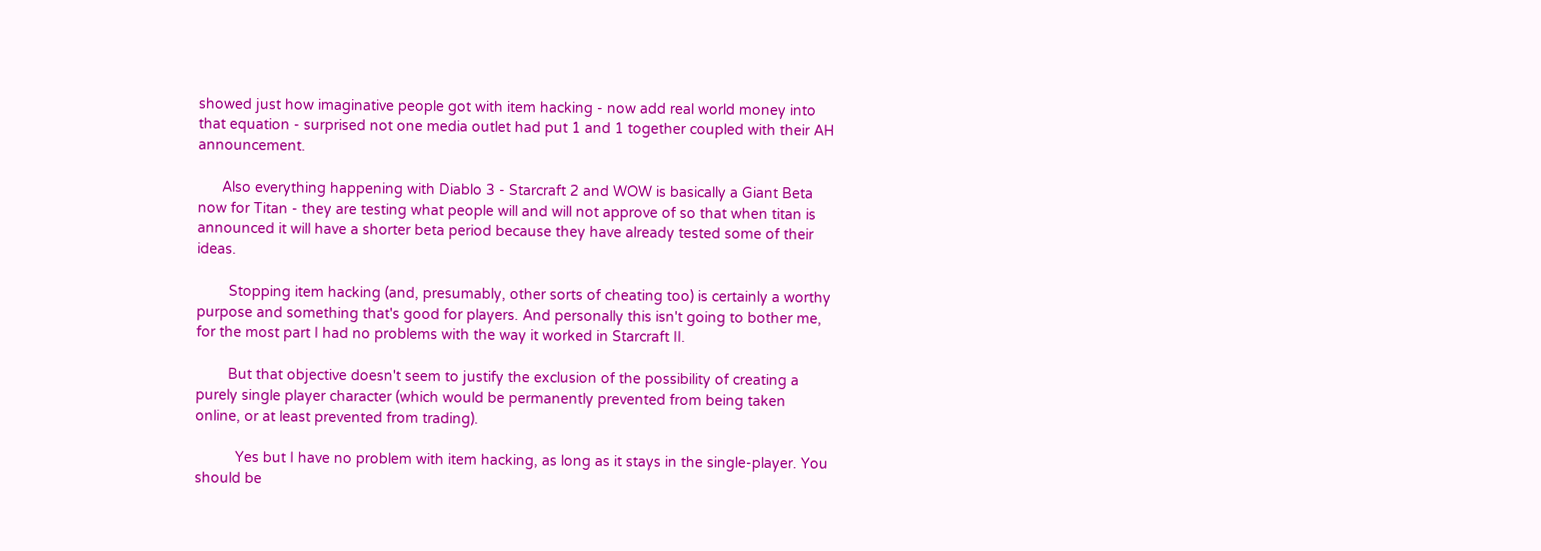showed just how imaginative people got with item hacking - now add real world money into that equation - surprised not one media outlet had put 1 and 1 together coupled with their AH announcement.

      Also everything happening with Diablo 3 - Starcraft 2 and WOW is basically a Giant Beta now for Titan - they are testing what people will and will not approve of so that when titan is announced it will have a shorter beta period because they have already tested some of their ideas.

        Stopping item hacking (and, presumably, other sorts of cheating too) is certainly a worthy purpose and something that's good for players. And personally this isn't going to bother me, for the most part I had no problems with the way it worked in Starcraft II.

        But that objective doesn't seem to justify the exclusion of the possibility of creating a purely single player character (which would be permanently prevented from being taken online, or at least prevented from trading).

          Yes but I have no problem with item hacking, as long as it stays in the single-player. You should be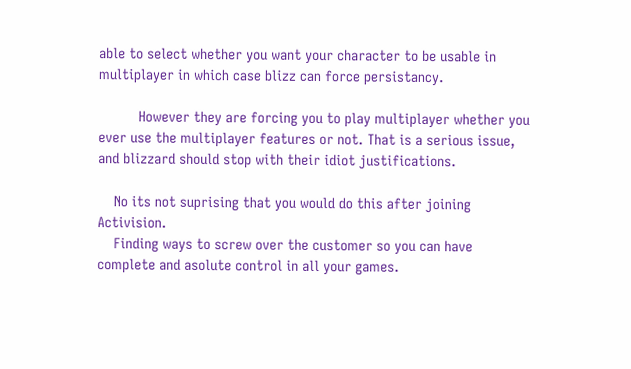able to select whether you want your character to be usable in multiplayer in which case blizz can force persistancy.

          However they are forcing you to play multiplayer whether you ever use the multiplayer features or not. That is a serious issue, and blizzard should stop with their idiot justifications.

    No its not suprising that you would do this after joining Activision.
    Finding ways to screw over the customer so you can have complete and asolute control in all your games.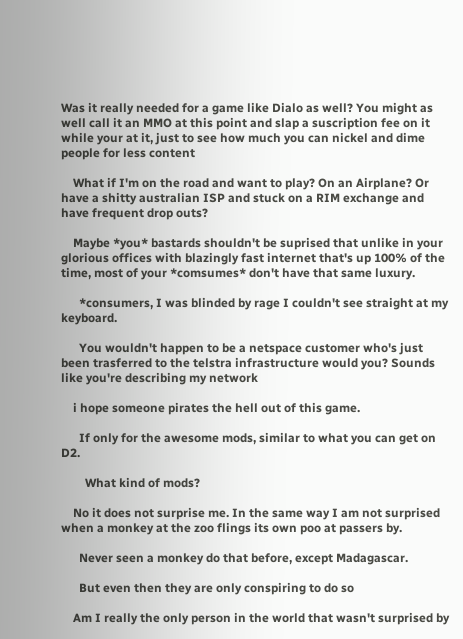Was it really needed for a game like Dialo as well? You might as well call it an MMO at this point and slap a suscription fee on it while your at it, just to see how much you can nickel and dime people for less content

    What if I'm on the road and want to play? On an Airplane? Or have a shitty australian ISP and stuck on a RIM exchange and have frequent drop outs?

    Maybe *you* bastards shouldn't be suprised that unlike in your glorious offices with blazingly fast internet that's up 100% of the time, most of your *comsumes* don't have that same luxury.

      *consumers, I was blinded by rage I couldn't see straight at my keyboard.

      You wouldn't happen to be a netspace customer who's just been trasferred to the telstra infrastructure would you? Sounds like you're describing my network

    i hope someone pirates the hell out of this game.

      If only for the awesome mods, similar to what you can get on D2.

        What kind of mods?

    No it does not surprise me. In the same way I am not surprised when a monkey at the zoo flings its own poo at passers by.

      Never seen a monkey do that before, except Madagascar.

      But even then they are only conspiring to do so

    Am I really the only person in the world that wasn't surprised by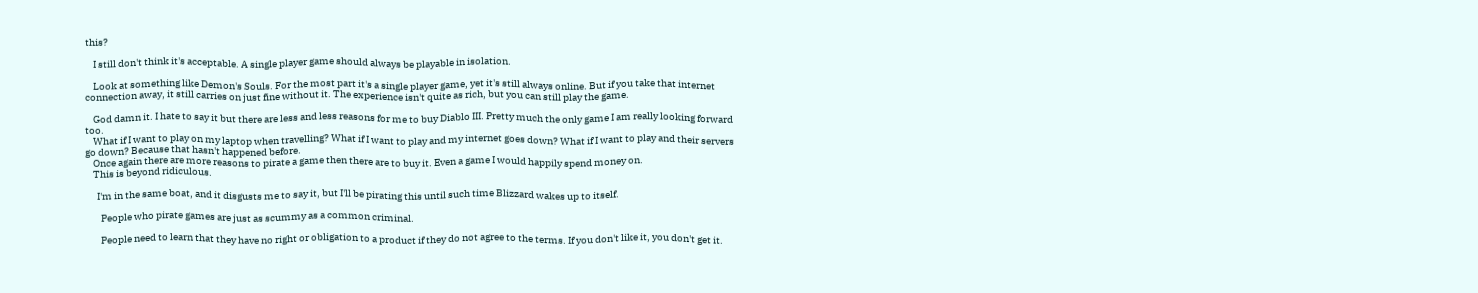this?

    I still don't think it's acceptable. A single player game should always be playable in isolation.

    Look at something like Demon's Souls. For the most part it's a single player game, yet it's still always online. But if you take that internet connection away, it still carries on just fine without it. The experience isn't quite as rich, but you can still play the game.

    God damn it. I hate to say it but there are less and less reasons for me to buy Diablo III. Pretty much the only game I am really looking forward too.
    What if I want to play on my laptop when travelling? What if I want to play and my internet goes down? What if I want to play and their servers go down? Because that hasn't happened before.
    Once again there are more reasons to pirate a game then there are to buy it. Even a game I would happily spend money on.
    This is beyond ridiculous.

      I'm in the same boat, and it disgusts me to say it, but I'll be pirating this until such time Blizzard wakes up to itself.

        People who pirate games are just as scummy as a common criminal.

        People need to learn that they have no right or obligation to a product if they do not agree to the terms. If you don't like it, you don't get it.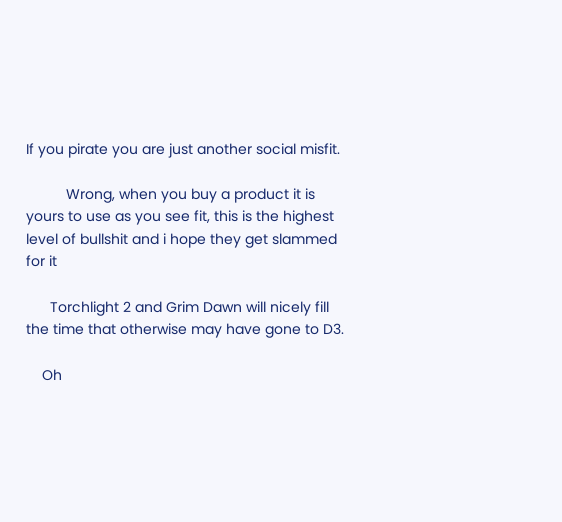If you pirate you are just another social misfit.

          Wrong, when you buy a product it is yours to use as you see fit, this is the highest level of bullshit and i hope they get slammed for it

      Torchlight 2 and Grim Dawn will nicely fill the time that otherwise may have gone to D3.

    Oh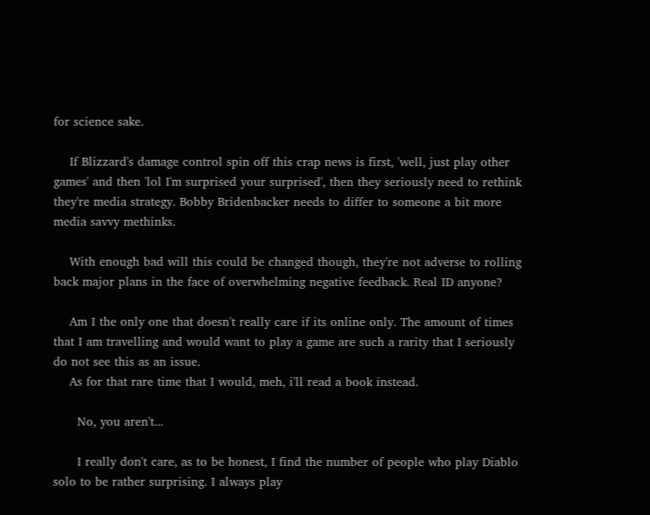for science sake.

    If Blizzard's damage control spin off this crap news is first, 'well, just play other games' and then 'lol I'm surprised your surprised', then they seriously need to rethink they're media strategy. Bobby Bridenbacker needs to differ to someone a bit more media savvy methinks.

    With enough bad will this could be changed though, they're not adverse to rolling back major plans in the face of overwhelming negative feedback. Real ID anyone?

    Am I the only one that doesn't really care if its online only. The amount of times that I am travelling and would want to play a game are such a rarity that I seriously do not see this as an issue.
    As for that rare time that I would, meh, i'll read a book instead.

      No, you aren't...

      I really don't care, as to be honest, I find the number of people who play Diablo solo to be rather surprising. I always play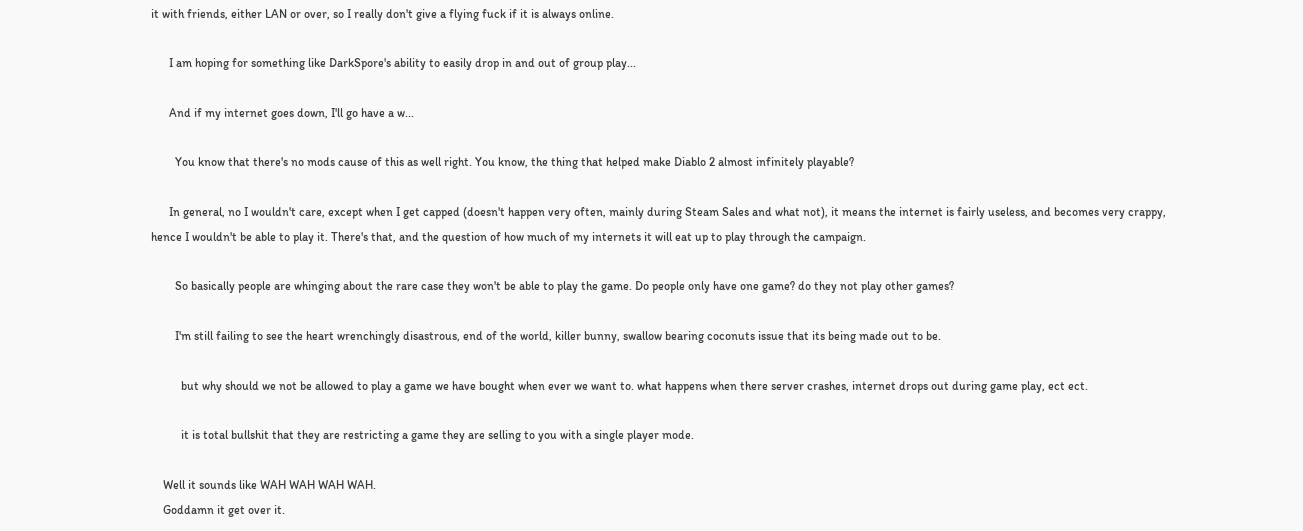it with friends, either LAN or over, so I really don't give a flying fuck if it is always online.

      I am hoping for something like DarkSpore's ability to easily drop in and out of group play...

      And if my internet goes down, I'll go have a w...

        You know that there's no mods cause of this as well right. You know, the thing that helped make Diablo 2 almost infinitely playable?

      In general, no I wouldn't care, except when I get capped (doesn't happen very often, mainly during Steam Sales and what not), it means the internet is fairly useless, and becomes very crappy, hence I wouldn't be able to play it. There's that, and the question of how much of my internets it will eat up to play through the campaign.

        So basically people are whinging about the rare case they won't be able to play the game. Do people only have one game? do they not play other games?

        I'm still failing to see the heart wrenchingly disastrous, end of the world, killer bunny, swallow bearing coconuts issue that its being made out to be.

          but why should we not be allowed to play a game we have bought when ever we want to. what happens when there server crashes, internet drops out during game play, ect ect.

          it is total bullshit that they are restricting a game they are selling to you with a single player mode.

    Well it sounds like WAH WAH WAH WAH.
    Goddamn it get over it.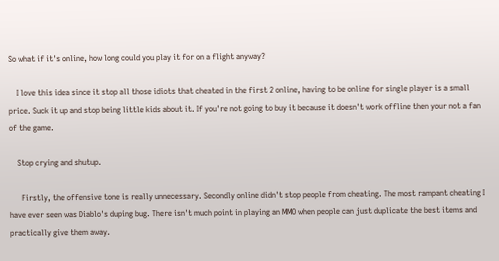So what if it's online, how long could you play it for on a flight anyway?

    I love this idea since it stop all those idiots that cheated in the first 2 online, having to be online for single player is a small price. Suck it up and stop being little kids about it. If you're not going to buy it because it doesn't work offline then your not a fan of the game.

    Stop crying and shutup.

      Firstly, the offensive tone is really unnecessary. Secondly online didn't stop people from cheating. The most rampant cheating I have ever seen was Diablo's duping bug. There isn't much point in playing an MMO when people can just duplicate the best items and practically give them away.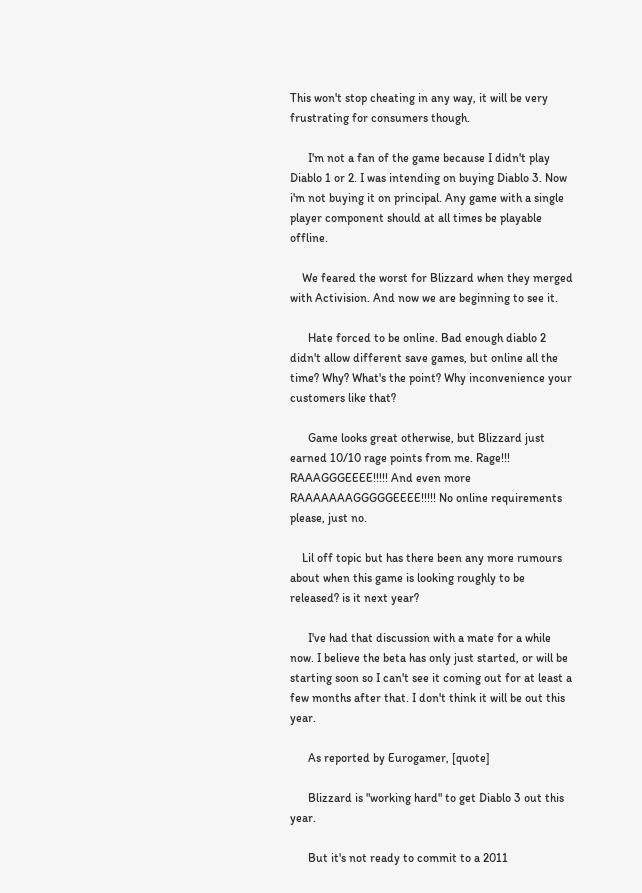This won't stop cheating in any way, it will be very frustrating for consumers though.

      I'm not a fan of the game because I didn't play Diablo 1 or 2. I was intending on buying Diablo 3. Now i'm not buying it on principal. Any game with a single player component should at all times be playable offline.

    We feared the worst for Blizzard when they merged with Activision. And now we are beginning to see it.

      Hate forced to be online. Bad enough diablo 2 didn't allow different save games, but online all the time? Why? What's the point? Why inconvenience your customers like that?

      Game looks great otherwise, but Blizzard just earned 10/10 rage points from me. Rage!!! RAAAGGGEEEE!!!!! And even more RAAAAAAAGGGGGEEEE!!!!! No online requirements please, just no.

    Lil off topic but has there been any more rumours about when this game is looking roughly to be released? is it next year?

      I've had that discussion with a mate for a while now. I believe the beta has only just started, or will be starting soon so I can't see it coming out for at least a few months after that. I don't think it will be out this year.

      As reported by Eurogamer, [quote]

      Blizzard is "working hard" to get Diablo 3 out this year.

      But it's not ready to commit to a 2011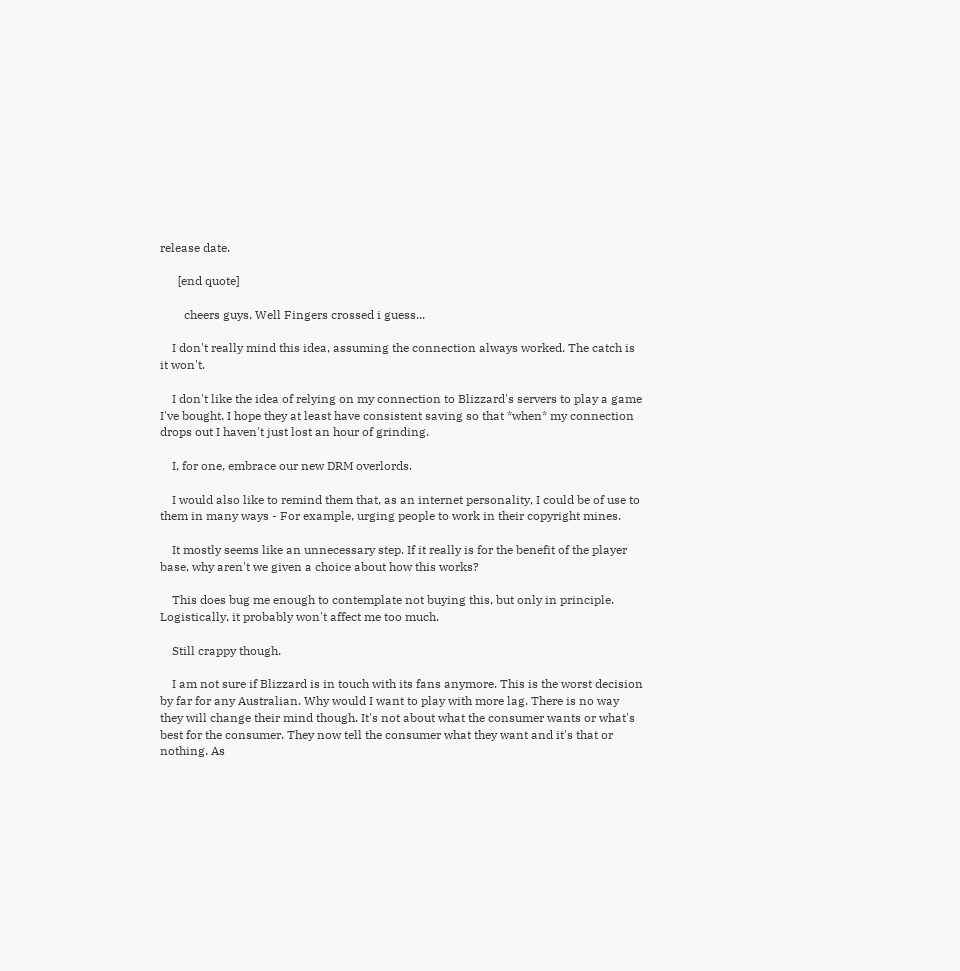release date.

      [end quote]

        cheers guys. Well Fingers crossed i guess...

    I don't really mind this idea, assuming the connection always worked. The catch is it won't.

    I don't like the idea of relying on my connection to Blizzard's servers to play a game I've bought. I hope they at least have consistent saving so that *when* my connection drops out I haven't just lost an hour of grinding.

    I, for one, embrace our new DRM overlords.

    I would also like to remind them that, as an internet personality, I could be of use to them in many ways - For example, urging people to work in their copyright mines.

    It mostly seems like an unnecessary step. If it really is for the benefit of the player base, why aren't we given a choice about how this works?

    This does bug me enough to contemplate not buying this, but only in principle. Logistically, it probably won't affect me too much.

    Still crappy though.

    I am not sure if Blizzard is in touch with its fans anymore. This is the worst decision by far for any Australian. Why would I want to play with more lag. There is no way they will change their mind though. It's not about what the consumer wants or what's best for the consumer. They now tell the consumer what they want and it's that or nothing. As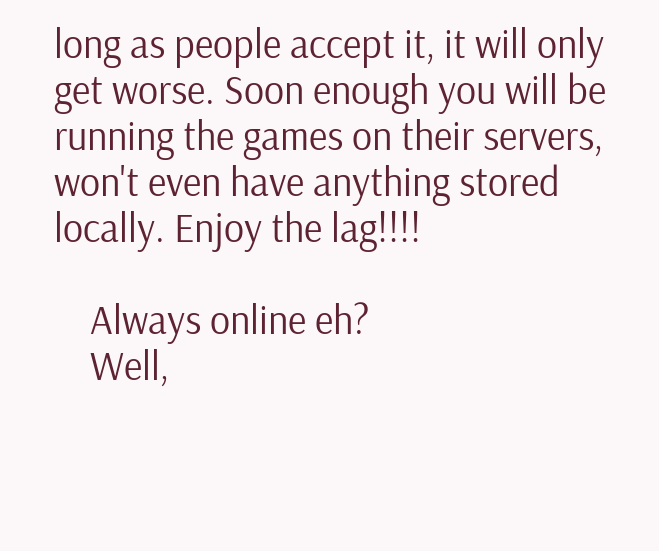long as people accept it, it will only get worse. Soon enough you will be running the games on their servers, won't even have anything stored locally. Enjoy the lag!!!!

    Always online eh?
    Well,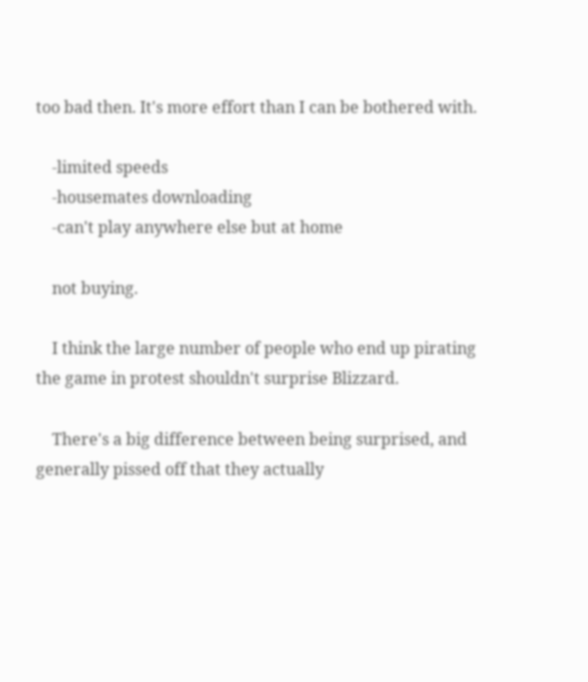too bad then. It's more effort than I can be bothered with.

    -limited speeds
    -housemates downloading
    -can't play anywhere else but at home

    not buying.

    I think the large number of people who end up pirating the game in protest shouldn't surprise Blizzard.

    There's a big difference between being surprised, and generally pissed off that they actually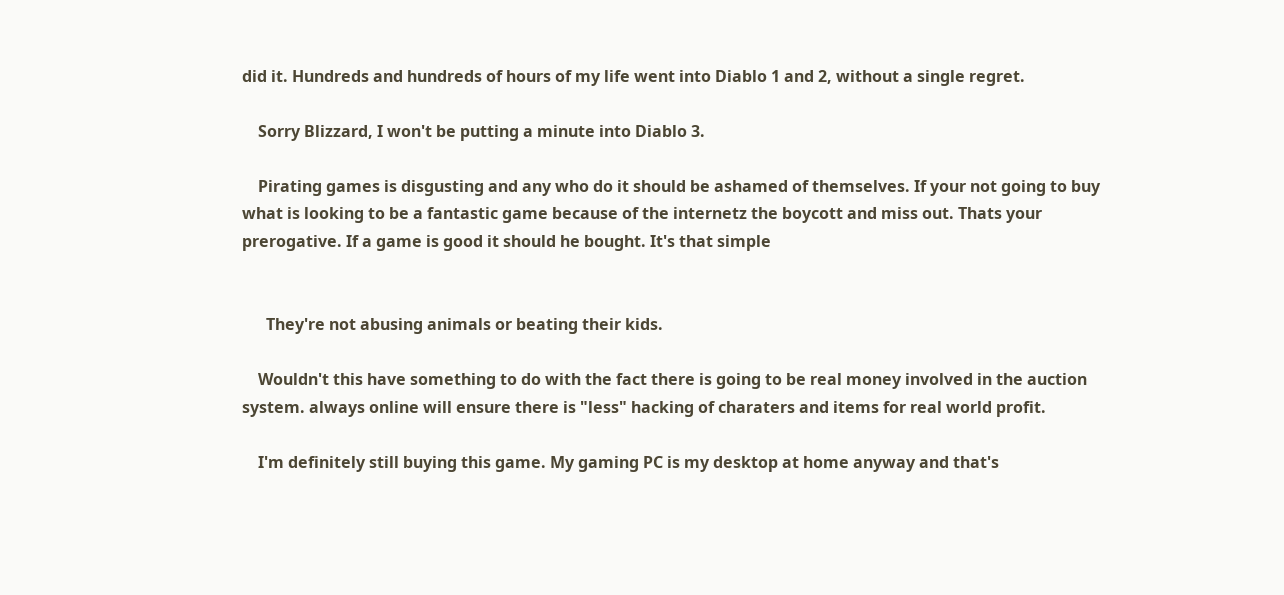did it. Hundreds and hundreds of hours of my life went into Diablo 1 and 2, without a single regret.

    Sorry Blizzard, I won't be putting a minute into Diablo 3.

    Pirating games is disgusting and any who do it should be ashamed of themselves. If your not going to buy what is looking to be a fantastic game because of the internetz the boycott and miss out. Thats your prerogative. If a game is good it should he bought. It's that simple


      They're not abusing animals or beating their kids.

    Wouldn't this have something to do with the fact there is going to be real money involved in the auction system. always online will ensure there is "less" hacking of charaters and items for real world profit.

    I'm definitely still buying this game. My gaming PC is my desktop at home anyway and that's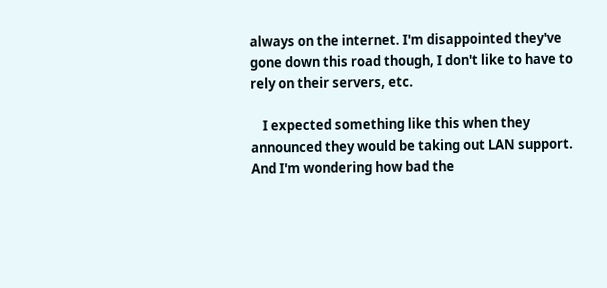always on the internet. I'm disappointed they've gone down this road though, I don't like to have to rely on their servers, etc.

    I expected something like this when they announced they would be taking out LAN support. And I'm wondering how bad the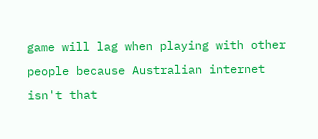game will lag when playing with other people because Australian internet isn't that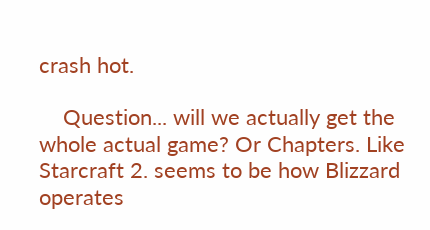crash hot.

    Question... will we actually get the whole actual game? Or Chapters. Like Starcraft 2. seems to be how Blizzard operates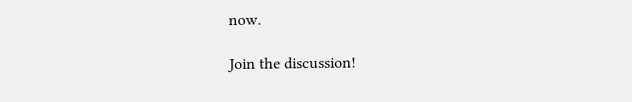now.

Join the discussion!